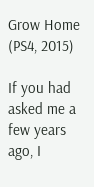Grow Home (PS4, 2015)

If you had asked me a few years ago, I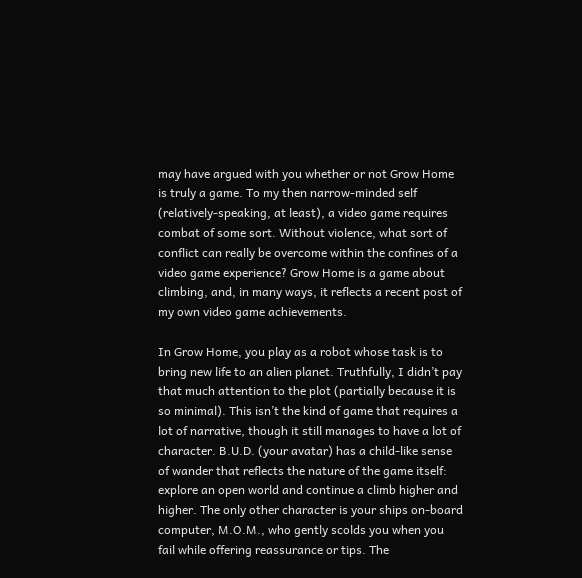may have argued with you whether or not Grow Home is truly a game. To my then narrow-minded self (relatively-speaking, at least), a video game requires combat of some sort. Without violence, what sort of conflict can really be overcome within the confines of a video game experience? Grow Home is a game about climbing, and, in many ways, it reflects a recent post of my own video game achievements.

In Grow Home, you play as a robot whose task is to bring new life to an alien planet. Truthfully, I didn’t pay that much attention to the plot (partially because it is so minimal). This isn’t the kind of game that requires a lot of narrative, though it still manages to have a lot of character. B.U.D. (your avatar) has a child-like sense of wander that reflects the nature of the game itself: explore an open world and continue a climb higher and higher. The only other character is your ships on-board computer, M.O.M., who gently scolds you when you fail while offering reassurance or tips. The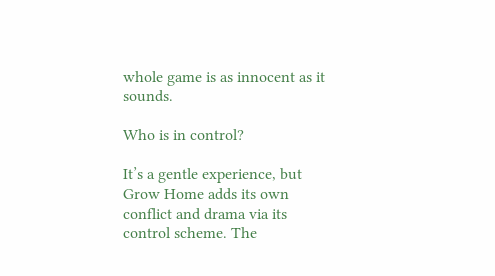whole game is as innocent as it sounds.

Who is in control?

It’s a gentle experience, but Grow Home adds its own conflict and drama via its control scheme. The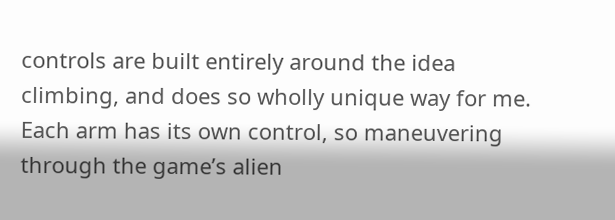controls are built entirely around the idea climbing, and does so wholly unique way for me. Each arm has its own control, so maneuvering through the game’s alien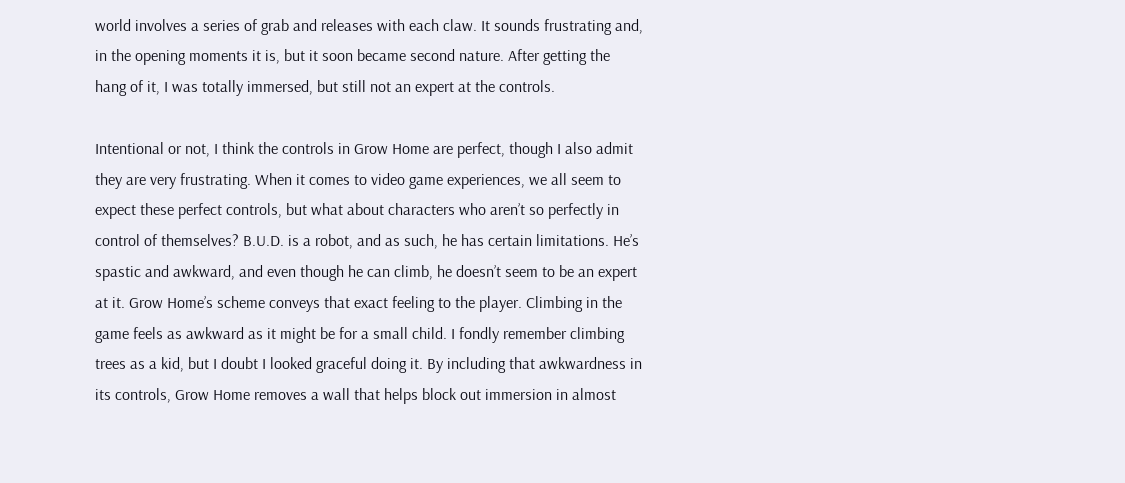world involves a series of grab and releases with each claw. It sounds frustrating and, in the opening moments it is, but it soon became second nature. After getting the hang of it, I was totally immersed, but still not an expert at the controls.

Intentional or not, I think the controls in Grow Home are perfect, though I also admit they are very frustrating. When it comes to video game experiences, we all seem to expect these perfect controls, but what about characters who aren’t so perfectly in control of themselves? B.U.D. is a robot, and as such, he has certain limitations. He’s spastic and awkward, and even though he can climb, he doesn’t seem to be an expert at it. Grow Home’s scheme conveys that exact feeling to the player. Climbing in the game feels as awkward as it might be for a small child. I fondly remember climbing trees as a kid, but I doubt I looked graceful doing it. By including that awkwardness in its controls, Grow Home removes a wall that helps block out immersion in almost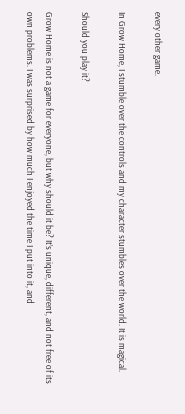every other game.

In Grow Home, I stumble over the controls and my character stumbles over the world. It is magical.

Should you play it?

Grow Home is not a game for everyone, but why should it be? It’s unique, different, and not free of its own problems. I was surprised by how much I enjoyed the time I put into it, and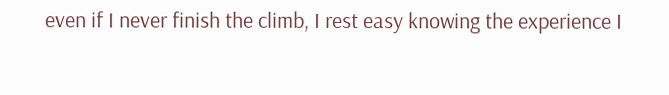even if I never finish the climb, I rest easy knowing the experience I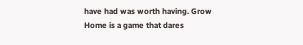have had was worth having. Grow Home is a game that dares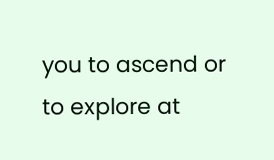you to ascend or to explore at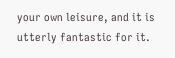your own leisure, and it is utterly fantastic for it.